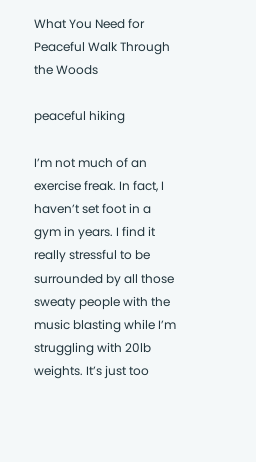What You Need for Peaceful Walk Through the Woods

peaceful hiking

I’m not much of an exercise freak. In fact, I haven’t set foot in a gym in years. I find it really stressful to be surrounded by all those sweaty people with the music blasting while I’m struggling with 20lb weights. It’s just too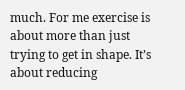much. For me exercise is about more than just trying to get in shape. It’s about reducing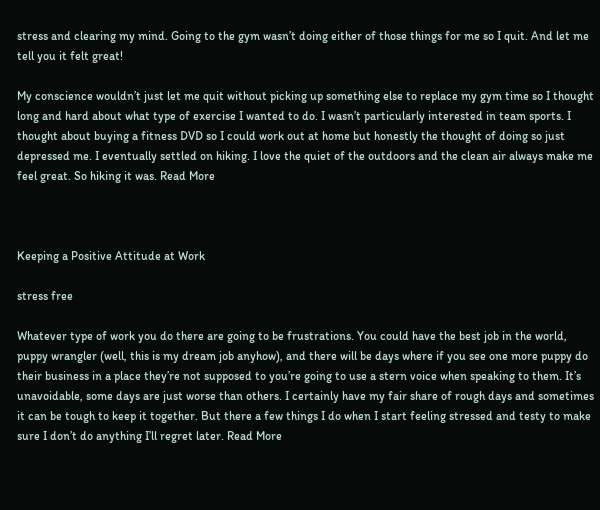stress and clearing my mind. Going to the gym wasn’t doing either of those things for me so I quit. And let me tell you it felt great!

My conscience wouldn’t just let me quit without picking up something else to replace my gym time so I thought long and hard about what type of exercise I wanted to do. I wasn’t particularly interested in team sports. I thought about buying a fitness DVD so I could work out at home but honestly the thought of doing so just depressed me. I eventually settled on hiking. I love the quiet of the outdoors and the clean air always make me feel great. So hiking it was. Read More



Keeping a Positive Attitude at Work

stress free

Whatever type of work you do there are going to be frustrations. You could have the best job in the world, puppy wrangler (well, this is my dream job anyhow), and there will be days where if you see one more puppy do their business in a place they’re not supposed to you’re going to use a stern voice when speaking to them. It’s unavoidable, some days are just worse than others. I certainly have my fair share of rough days and sometimes it can be tough to keep it together. But there a few things I do when I start feeling stressed and testy to make sure I don’t do anything I’ll regret later. Read More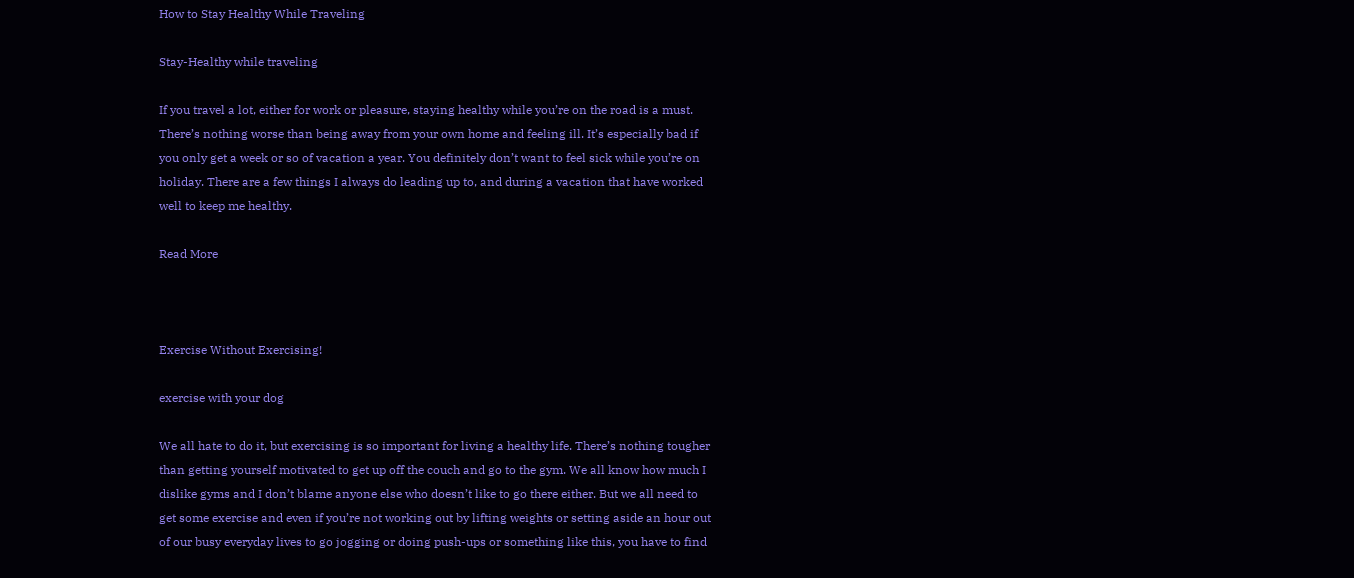How to Stay Healthy While Traveling

Stay-Healthy while traveling

If you travel a lot, either for work or pleasure, staying healthy while you’re on the road is a must. There’s nothing worse than being away from your own home and feeling ill. It’s especially bad if you only get a week or so of vacation a year. You definitely don’t want to feel sick while you’re on holiday. There are a few things I always do leading up to, and during a vacation that have worked well to keep me healthy.

Read More



Exercise Without Exercising!

exercise with your dog

We all hate to do it, but exercising is so important for living a healthy life. There’s nothing tougher than getting yourself motivated to get up off the couch and go to the gym. We all know how much I dislike gyms and I don’t blame anyone else who doesn’t like to go there either. But we all need to get some exercise and even if you’re not working out by lifting weights or setting aside an hour out of our busy everyday lives to go jogging or doing push-ups or something like this, you have to find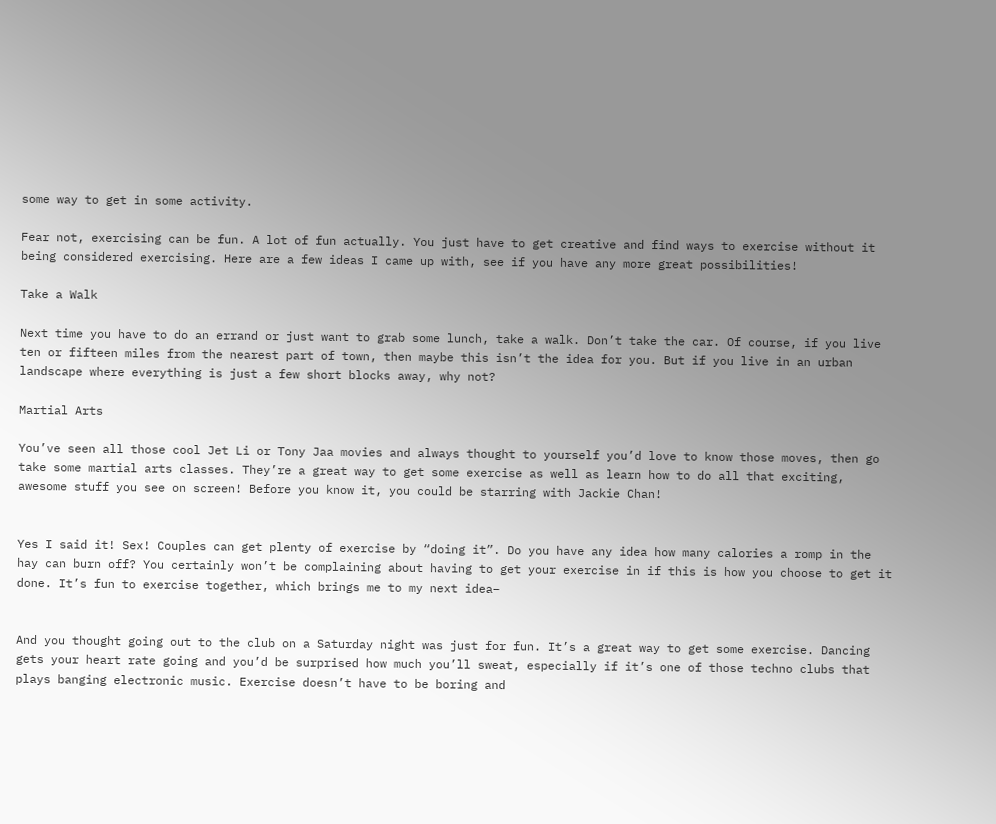some way to get in some activity.

Fear not, exercising can be fun. A lot of fun actually. You just have to get creative and find ways to exercise without it being considered exercising. Here are a few ideas I came up with, see if you have any more great possibilities!

Take a Walk

Next time you have to do an errand or just want to grab some lunch, take a walk. Don’t take the car. Of course, if you live ten or fifteen miles from the nearest part of town, then maybe this isn’t the idea for you. But if you live in an urban landscape where everything is just a few short blocks away, why not?

Martial Arts

You’ve seen all those cool Jet Li or Tony Jaa movies and always thought to yourself you’d love to know those moves, then go take some martial arts classes. They’re a great way to get some exercise as well as learn how to do all that exciting, awesome stuff you see on screen! Before you know it, you could be starring with Jackie Chan!


Yes I said it! Sex! Couples can get plenty of exercise by “doing it”. Do you have any idea how many calories a romp in the hay can burn off? You certainly won’t be complaining about having to get your exercise in if this is how you choose to get it done. It’s fun to exercise together, which brings me to my next idea–


And you thought going out to the club on a Saturday night was just for fun. It’s a great way to get some exercise. Dancing gets your heart rate going and you’d be surprised how much you’ll sweat, especially if it’s one of those techno clubs that plays banging electronic music. Exercise doesn’t have to be boring and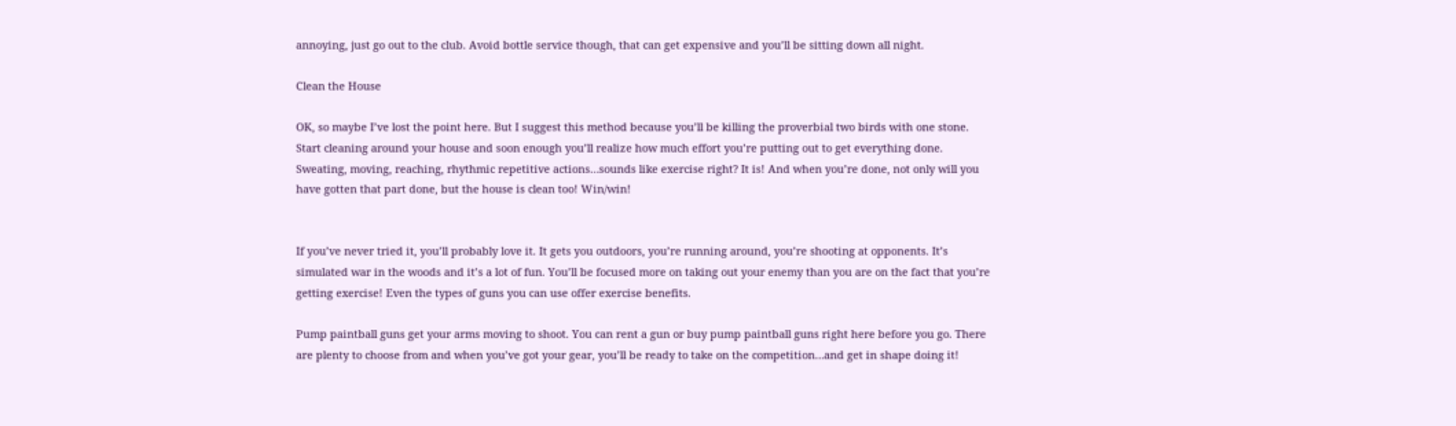annoying, just go out to the club. Avoid bottle service though, that can get expensive and you’ll be sitting down all night.

Clean the House

OK, so maybe I’ve lost the point here. But I suggest this method because you’ll be killing the proverbial two birds with one stone. Start cleaning around your house and soon enough you’ll realize how much effort you’re putting out to get everything done. Sweating, moving, reaching, rhythmic repetitive actions…sounds like exercise right? It is! And when you’re done, not only will you have gotten that part done, but the house is clean too! Win/win!


If you’ve never tried it, you’ll probably love it. It gets you outdoors, you’re running around, you’re shooting at opponents. It’s simulated war in the woods and it’s a lot of fun. You’ll be focused more on taking out your enemy than you are on the fact that you’re getting exercise! Even the types of guns you can use offer exercise benefits.

Pump paintball guns get your arms moving to shoot. You can rent a gun or buy pump paintball guns right here before you go. There are plenty to choose from and when you’ve got your gear, you’ll be ready to take on the competition…and get in shape doing it!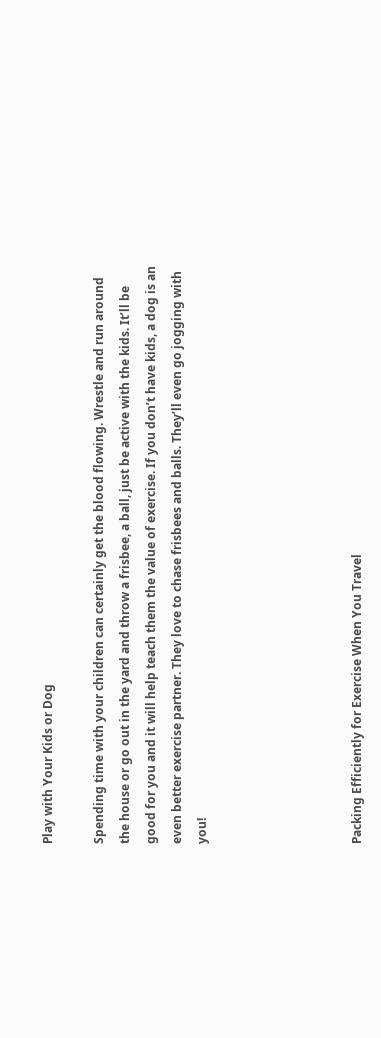Play with Your Kids or Dog

Spending time with your children can certainly get the blood flowing. Wrestle and run around the house or go out in the yard and throw a frisbee, a ball, just be active with the kids. It’ll be good for you and it will help teach them the value of exercise. If you don’t have kids, a dog is an even better exercise partner. They love to chase frisbees and balls. They’ll even go jogging with you!





Packing Efficiently for Exercise When You Travel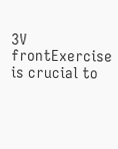3V frontExercise is crucial to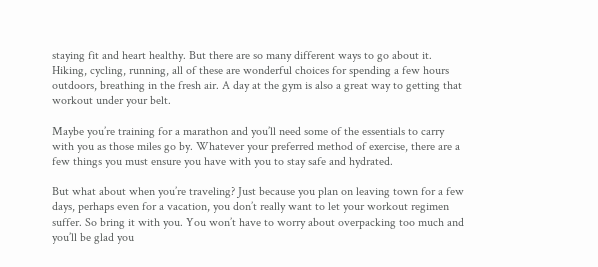staying fit and heart healthy. But there are so many different ways to go about it. Hiking, cycling, running, all of these are wonderful choices for spending a few hours outdoors, breathing in the fresh air. A day at the gym is also a great way to getting that workout under your belt.

Maybe you’re training for a marathon and you’ll need some of the essentials to carry with you as those miles go by. Whatever your preferred method of exercise, there are a few things you must ensure you have with you to stay safe and hydrated.

But what about when you’re traveling? Just because you plan on leaving town for a few days, perhaps even for a vacation, you don’t really want to let your workout regimen suffer. So bring it with you. You won’t have to worry about overpacking too much and you’ll be glad you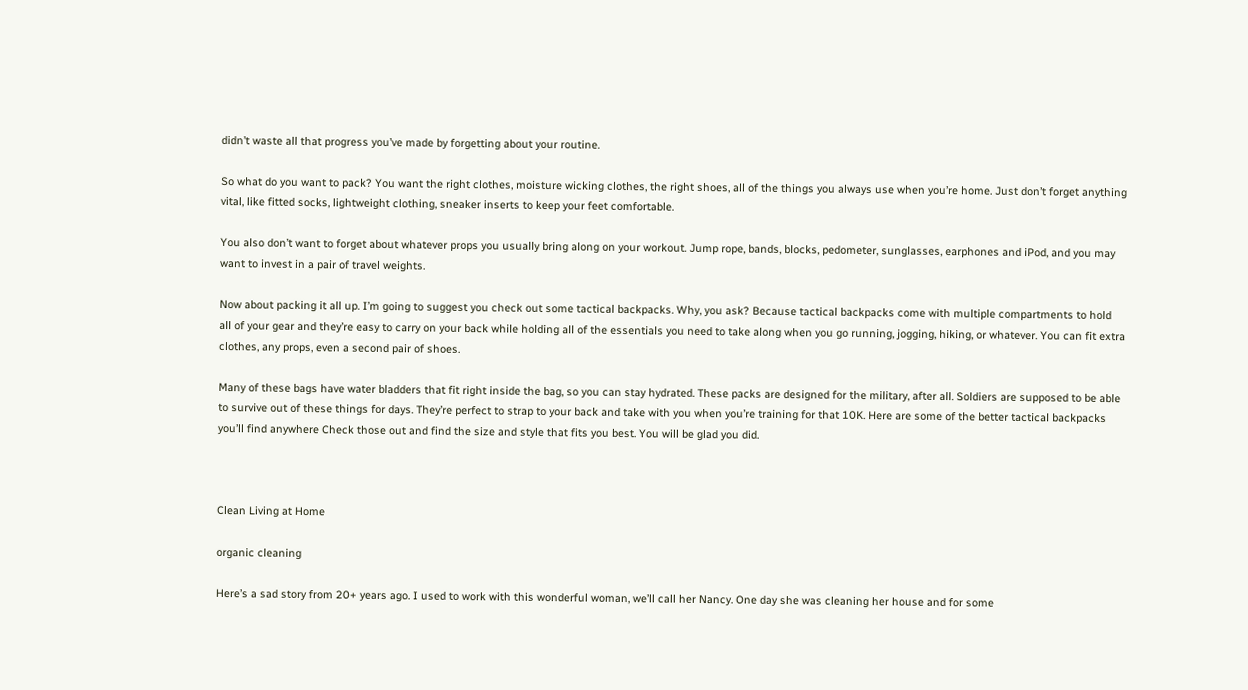didn’t waste all that progress you’ve made by forgetting about your routine.

So what do you want to pack? You want the right clothes, moisture wicking clothes, the right shoes, all of the things you always use when you’re home. Just don’t forget anything vital, like fitted socks, lightweight clothing, sneaker inserts to keep your feet comfortable.

You also don’t want to forget about whatever props you usually bring along on your workout. Jump rope, bands, blocks, pedometer, sunglasses, earphones and iPod, and you may want to invest in a pair of travel weights.

Now about packing it all up. I’m going to suggest you check out some tactical backpacks. Why, you ask? Because tactical backpacks come with multiple compartments to hold all of your gear and they’re easy to carry on your back while holding all of the essentials you need to take along when you go running, jogging, hiking, or whatever. You can fit extra clothes, any props, even a second pair of shoes.

Many of these bags have water bladders that fit right inside the bag, so you can stay hydrated. These packs are designed for the military, after all. Soldiers are supposed to be able to survive out of these things for days. They’re perfect to strap to your back and take with you when you’re training for that 10K. Here are some of the better tactical backpacks you’ll find anywhere Check those out and find the size and style that fits you best. You will be glad you did.



Clean Living at Home

organic cleaning

Here’s a sad story from 20+ years ago. I used to work with this wonderful woman, we’ll call her Nancy. One day she was cleaning her house and for some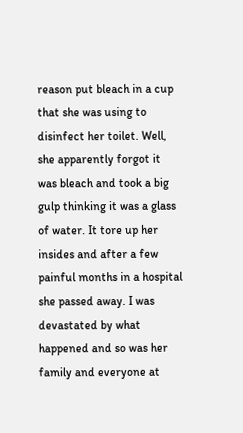reason put bleach in a cup that she was using to disinfect her toilet. Well, she apparently forgot it was bleach and took a big gulp thinking it was a glass of water. It tore up her insides and after a few painful months in a hospital she passed away. I was devastated by what happened and so was her family and everyone at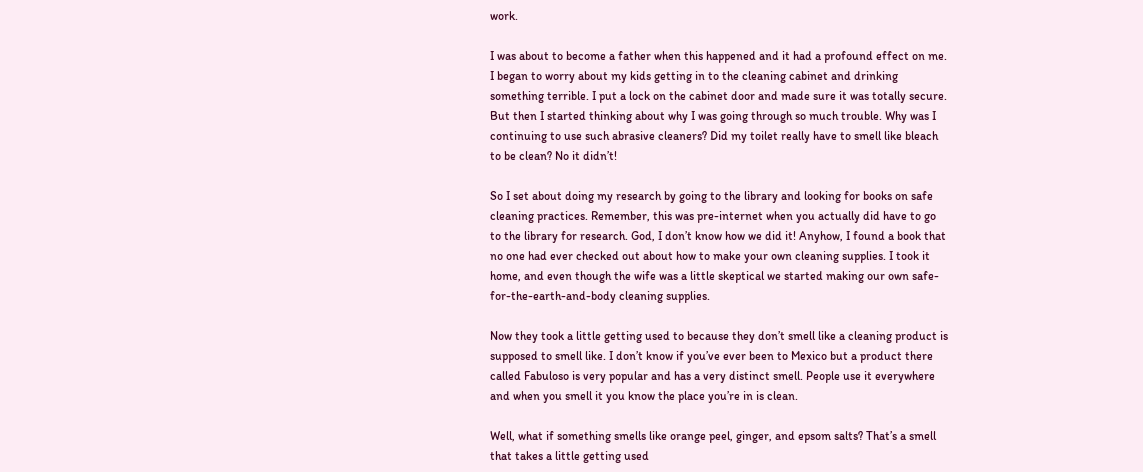work.

I was about to become a father when this happened and it had a profound effect on me. I began to worry about my kids getting in to the cleaning cabinet and drinking something terrible. I put a lock on the cabinet door and made sure it was totally secure. But then I started thinking about why I was going through so much trouble. Why was I continuing to use such abrasive cleaners? Did my toilet really have to smell like bleach to be clean? No it didn’t!

So I set about doing my research by going to the library and looking for books on safe cleaning practices. Remember, this was pre-internet when you actually did have to go to the library for research. God, I don’t know how we did it! Anyhow, I found a book that no one had ever checked out about how to make your own cleaning supplies. I took it home, and even though the wife was a little skeptical we started making our own safe-for-the-earth-and-body cleaning supplies.

Now they took a little getting used to because they don’t smell like a cleaning product is supposed to smell like. I don’t know if you’ve ever been to Mexico but a product there called Fabuloso is very popular and has a very distinct smell. People use it everywhere and when you smell it you know the place you’re in is clean.

Well, what if something smells like orange peel, ginger, and epsom salts? That’s a smell that takes a little getting used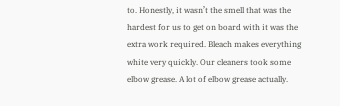to. Honestly, it wasn’t the smell that was the hardest for us to get on board with it was the extra work required. Bleach makes everything white very quickly. Our cleaners took some elbow grease. A lot of elbow grease actually.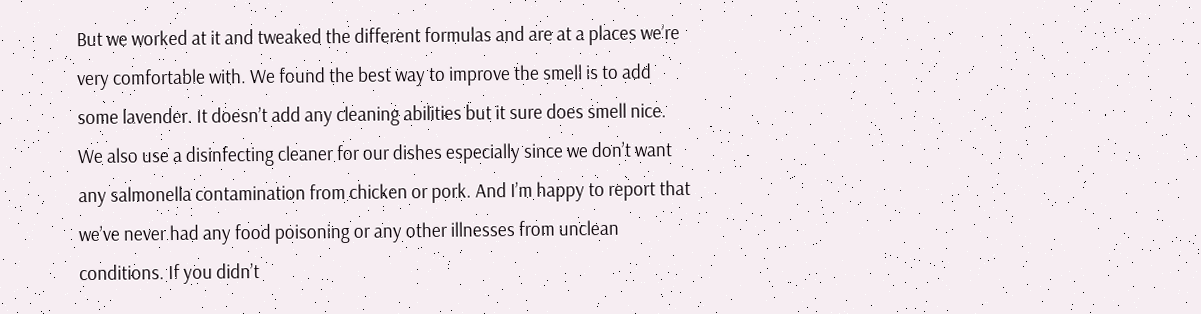But we worked at it and tweaked the different formulas and are at a places we’re very comfortable with. We found the best way to improve the smell is to add some lavender. It doesn’t add any cleaning abilities but it sure does smell nice. We also use a disinfecting cleaner for our dishes especially since we don’t want any salmonella contamination from chicken or pork. And I’m happy to report that we’ve never had any food poisoning or any other illnesses from unclean conditions. If you didn’t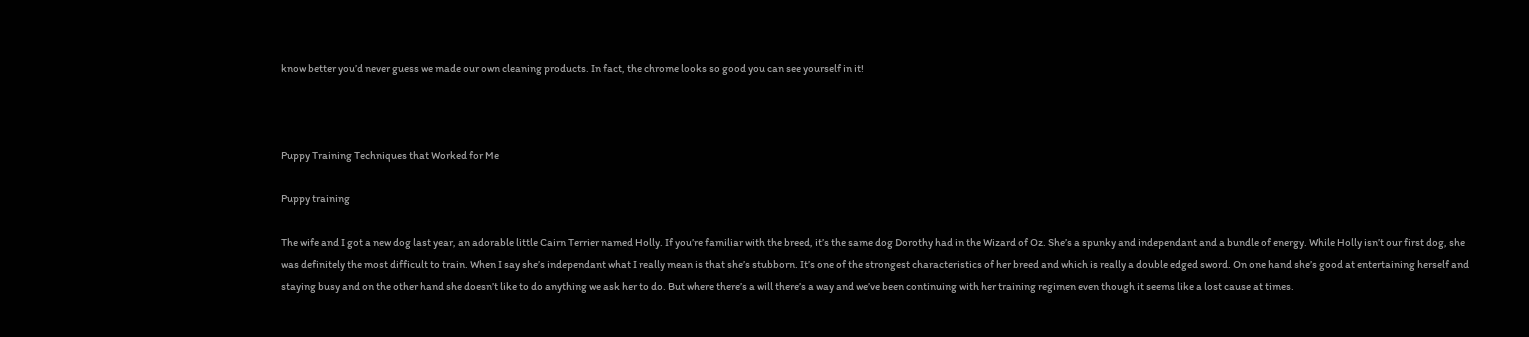know better you’d never guess we made our own cleaning products. In fact, the chrome looks so good you can see yourself in it!



Puppy Training Techniques that Worked for Me

Puppy training

The wife and I got a new dog last year, an adorable little Cairn Terrier named Holly. If you’re familiar with the breed, it’s the same dog Dorothy had in the Wizard of Oz. She’s a spunky and independant and a bundle of energy. While Holly isn’t our first dog, she was definitely the most difficult to train. When I say she’s independant what I really mean is that she’s stubborn. It’s one of the strongest characteristics of her breed and which is really a double edged sword. On one hand she’s good at entertaining herself and staying busy and on the other hand she doesn’t like to do anything we ask her to do. But where there’s a will there’s a way and we’ve been continuing with her training regimen even though it seems like a lost cause at times.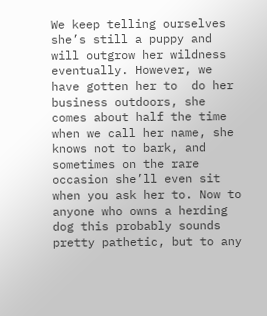We keep telling ourselves she’s still a puppy and will outgrow her wildness eventually. However, we have gotten her to  do her business outdoors, she comes about half the time when we call her name, she knows not to bark, and sometimes on the rare occasion she’ll even sit when you ask her to. Now to anyone who owns a herding dog this probably sounds pretty pathetic, but to any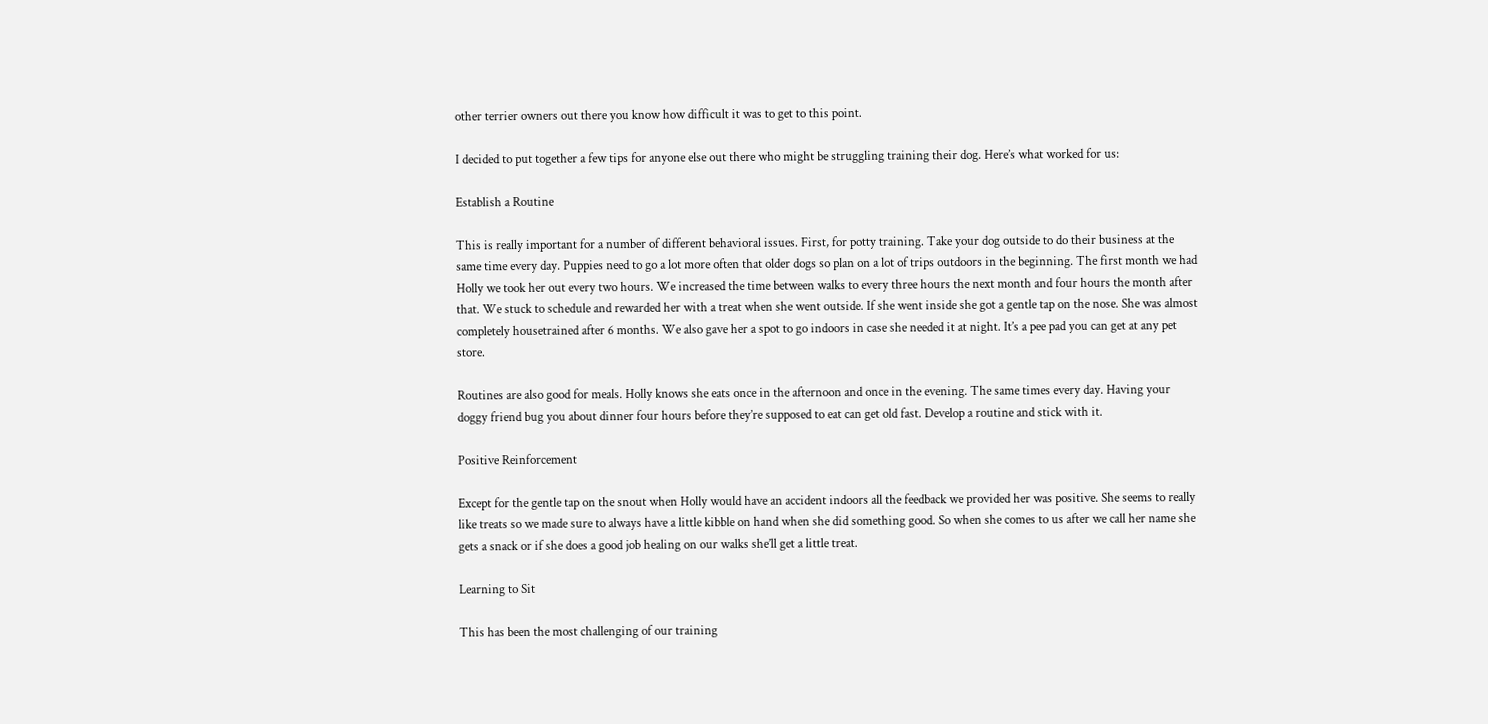other terrier owners out there you know how difficult it was to get to this point.

I decided to put together a few tips for anyone else out there who might be struggling training their dog. Here’s what worked for us:

Establish a Routine

This is really important for a number of different behavioral issues. First, for potty training. Take your dog outside to do their business at the same time every day. Puppies need to go a lot more often that older dogs so plan on a lot of trips outdoors in the beginning. The first month we had Holly we took her out every two hours. We increased the time between walks to every three hours the next month and four hours the month after that. We stuck to schedule and rewarded her with a treat when she went outside. If she went inside she got a gentle tap on the nose. She was almost completely housetrained after 6 months. We also gave her a spot to go indoors in case she needed it at night. It’s a pee pad you can get at any pet store.

Routines are also good for meals. Holly knows she eats once in the afternoon and once in the evening. The same times every day. Having your doggy friend bug you about dinner four hours before they’re supposed to eat can get old fast. Develop a routine and stick with it.

Positive Reinforcement

Except for the gentle tap on the snout when Holly would have an accident indoors all the feedback we provided her was positive. She seems to really like treats so we made sure to always have a little kibble on hand when she did something good. So when she comes to us after we call her name she gets a snack or if she does a good job healing on our walks she’ll get a little treat.

Learning to Sit

This has been the most challenging of our training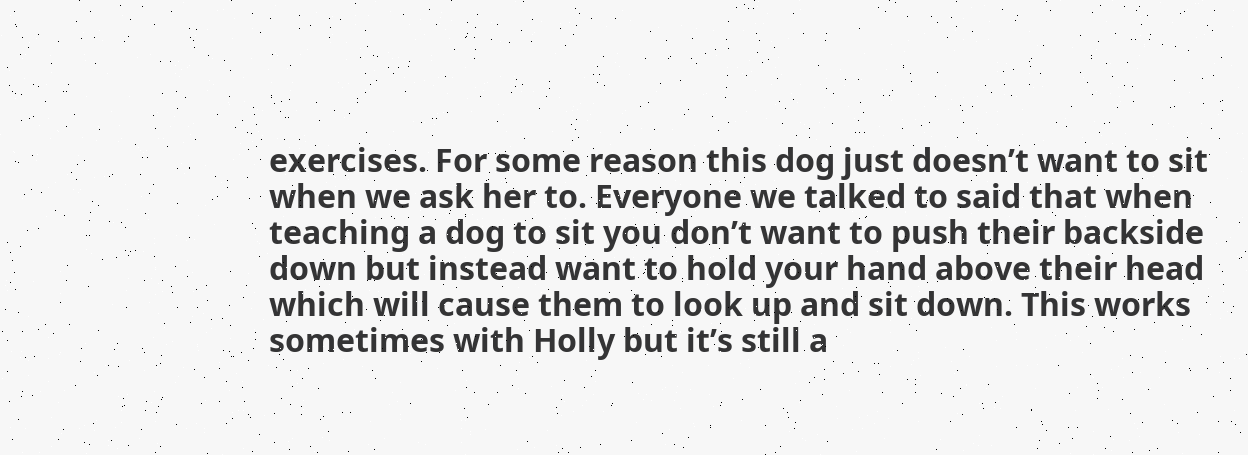exercises. For some reason this dog just doesn’t want to sit when we ask her to. Everyone we talked to said that when teaching a dog to sit you don’t want to push their backside down but instead want to hold your hand above their head which will cause them to look up and sit down. This works sometimes with Holly but it’s still a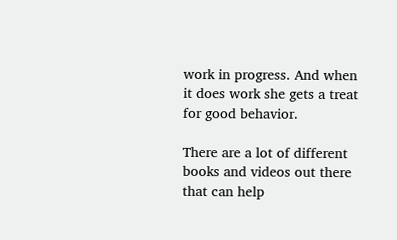work in progress. And when it does work she gets a treat for good behavior.

There are a lot of different books and videos out there that can help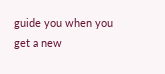guide you when you get a new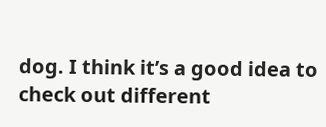dog. I think it’s a good idea to check out different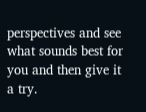perspectives and see what sounds best for you and then give it a try.